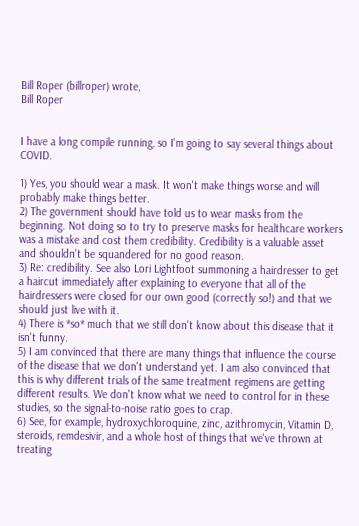Bill Roper (billroper) wrote,
Bill Roper


I have a long compile running, so I'm going to say several things about COVID.

1) Yes, you should wear a mask. It won't make things worse and will probably make things better.
2) The government should have told us to wear masks from the beginning. Not doing so to try to preserve masks for healthcare workers was a mistake and cost them credibility. Credibility is a valuable asset and shouldn't be squandered for no good reason.
3) Re: credibility. See also Lori Lightfoot summoning a hairdresser to get a haircut immediately after explaining to everyone that all of the hairdressers were closed for our own good (correctly so!) and that we should just live with it.
4) There is *so* much that we still don't know about this disease that it isn't funny.
5) I am convinced that there are many things that influence the course of the disease that we don't understand yet. I am also convinced that this is why different trials of the same treatment regimens are getting different results. We don't know what we need to control for in these studies, so the signal-to-noise ratio goes to crap.
6) See, for example, hydroxychloroquine, zinc, azithromycin, Vitamin D, steroids, remdesivir, and a whole host of things that we've thrown at treating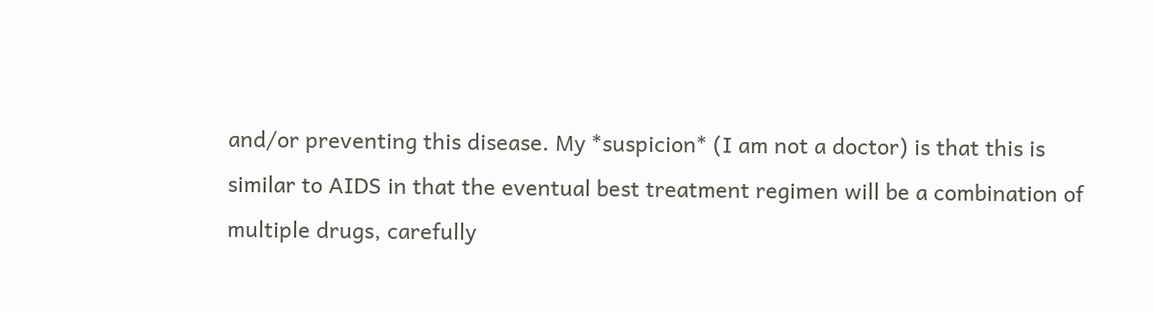and/or preventing this disease. My *suspicion* (I am not a doctor) is that this is similar to AIDS in that the eventual best treatment regimen will be a combination of multiple drugs, carefully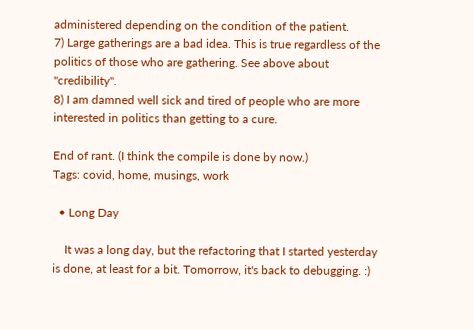administered depending on the condition of the patient.
7) Large gatherings are a bad idea. This is true regardless of the politics of those who are gathering. See above about "credibility".
8) I am damned well sick and tired of people who are more interested in politics than getting to a cure.

End of rant. (I think the compile is done by now.)
Tags: covid, home, musings, work

  • Long Day

    It was a long day, but the refactoring that I started yesterday is done, at least for a bit. Tomorrow, it's back to debugging. :)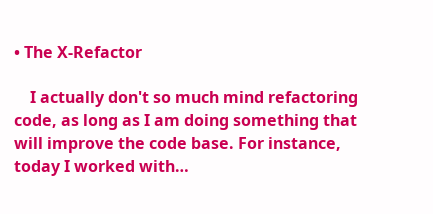• The X-Refactor

    I actually don't so much mind refactoring code, as long as I am doing something that will improve the code base. For instance, today I worked with…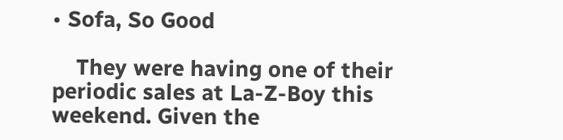• Sofa, So Good

    They were having one of their periodic sales at La-Z-Boy this weekend. Given the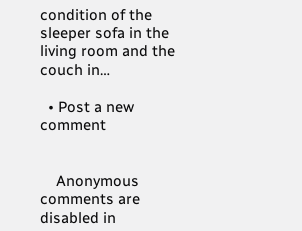condition of the sleeper sofa in the living room and the couch in…

  • Post a new comment


    Anonymous comments are disabled in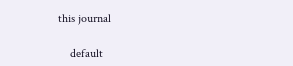this journal

    default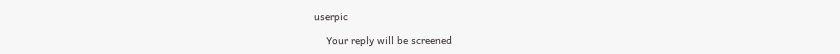userpic

    Your reply will be screened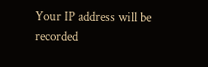Your IP address will be recorded